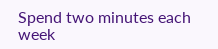Spend two minutes each week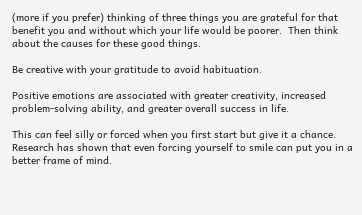(more if you prefer) thinking of three things you are grateful for that benefit you and without which your life would be poorer.  Then think about the causes for these good things.

Be creative with your gratitude to avoid habituation.

Positive emotions are associated with greater creativity, increased problem-solving ability, and greater overall success in life.

This can feel silly or forced when you first start but give it a chance.   Research has shown that even forcing yourself to smile can put you in a better frame of mind.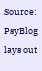Source: PsyBlog lays out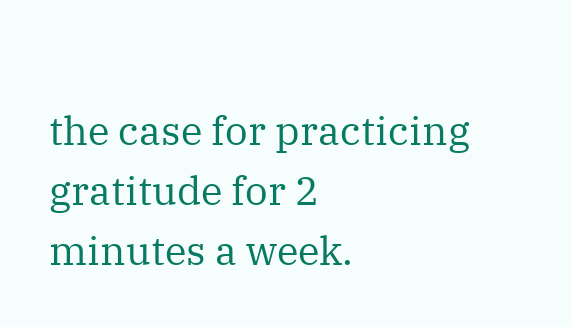the case for practicing gratitude for 2 minutes a week.